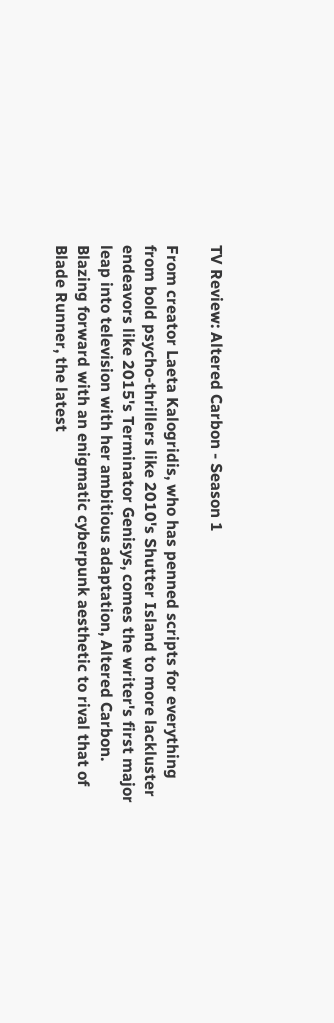TV Review: Altered Carbon - Season 1

From creator Laeta Kalogridis, who has penned scripts for everything from bold psycho-thrillers like 2010's Shutter Island to more lackluster endeavors like 2015's Terminator Genisys, comes the writer's first major leap into television with her ambitious adaptation, Altered Carbon. Blazing forward with an enigmatic cyberpunk aesthetic to rival that of Blade Runner, the latest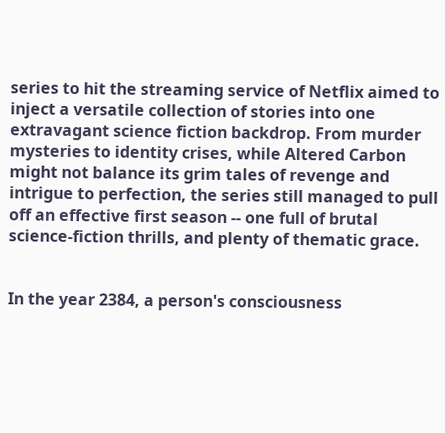series to hit the streaming service of Netflix aimed to inject a versatile collection of stories into one extravagant science fiction backdrop. From murder mysteries to identity crises, while Altered Carbon might not balance its grim tales of revenge and intrigue to perfection, the series still managed to pull off an effective first season -- one full of brutal science-fiction thrills, and plenty of thematic grace.


In the year 2384, a person's consciousness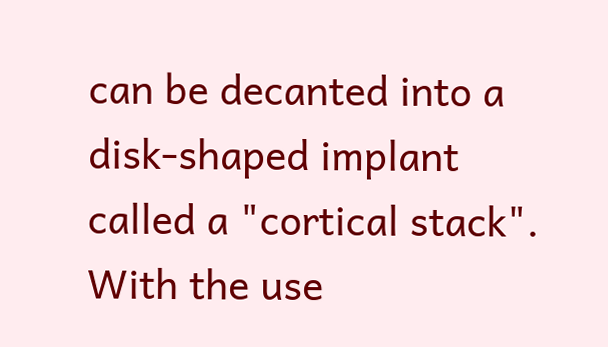can be decanted into a disk-shaped implant called a "cortical stack". With the use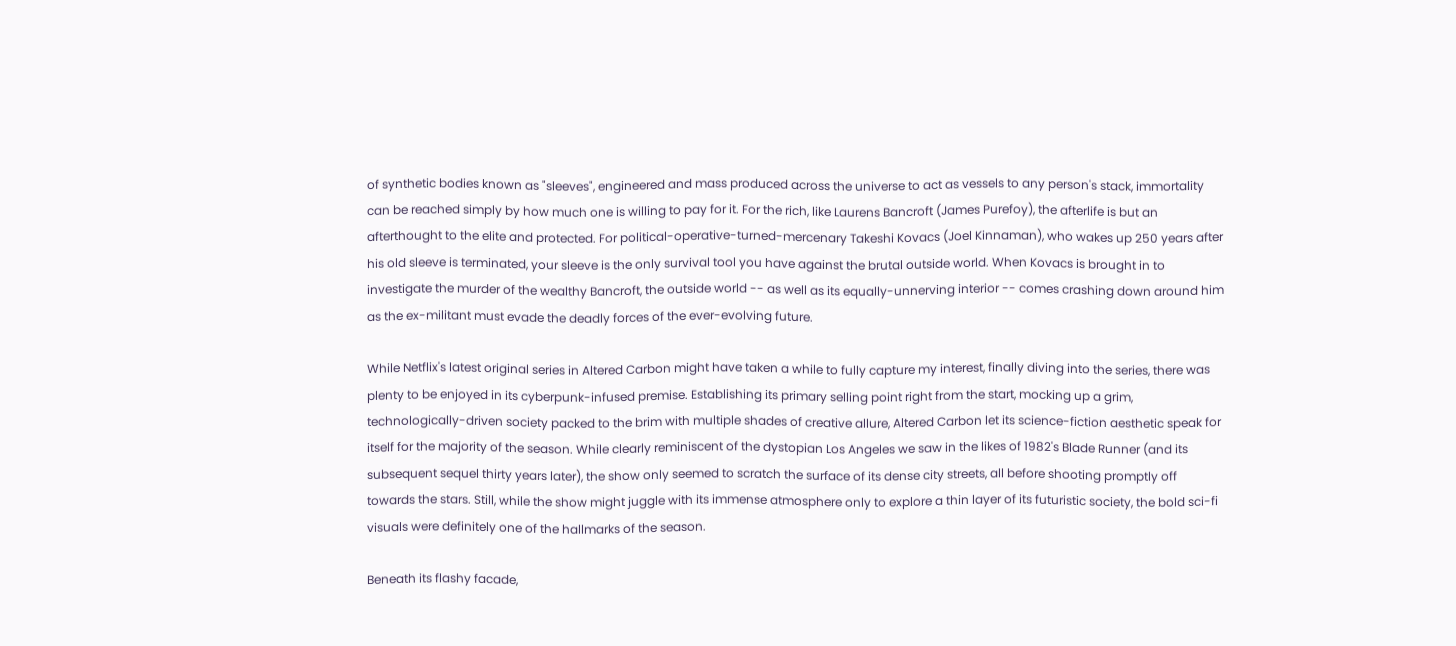of synthetic bodies known as "sleeves", engineered and mass produced across the universe to act as vessels to any person's stack, immortality can be reached simply by how much one is willing to pay for it. For the rich, like Laurens Bancroft (James Purefoy), the afterlife is but an afterthought to the elite and protected. For political-operative-turned-mercenary Takeshi Kovacs (Joel Kinnaman), who wakes up 250 years after his old sleeve is terminated, your sleeve is the only survival tool you have against the brutal outside world. When Kovacs is brought in to investigate the murder of the wealthy Bancroft, the outside world -- as well as its equally-unnerving interior -- comes crashing down around him as the ex-militant must evade the deadly forces of the ever-evolving future.

While Netflix's latest original series in Altered Carbon might have taken a while to fully capture my interest, finally diving into the series, there was plenty to be enjoyed in its cyberpunk-infused premise. Establishing its primary selling point right from the start, mocking up a grim, technologically-driven society packed to the brim with multiple shades of creative allure, Altered Carbon let its science-fiction aesthetic speak for itself for the majority of the season. While clearly reminiscent of the dystopian Los Angeles we saw in the likes of 1982's Blade Runner (and its subsequent sequel thirty years later), the show only seemed to scratch the surface of its dense city streets, all before shooting promptly off towards the stars. Still, while the show might juggle with its immense atmosphere only to explore a thin layer of its futuristic society, the bold sci-fi visuals were definitely one of the hallmarks of the season.

Beneath its flashy facade,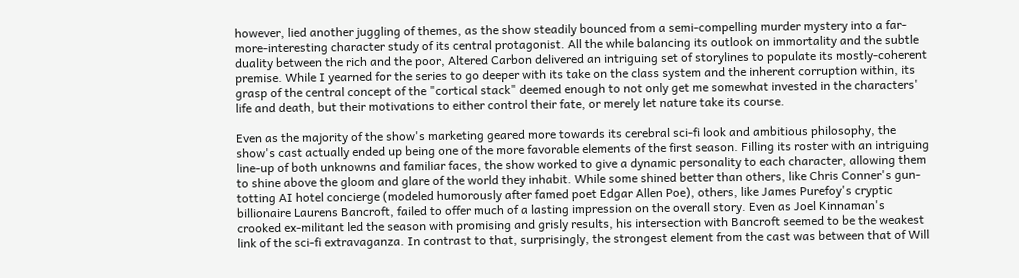however, lied another juggling of themes, as the show steadily bounced from a semi-compelling murder mystery into a far-more-interesting character study of its central protagonist. All the while balancing its outlook on immortality and the subtle duality between the rich and the poor, Altered Carbon delivered an intriguing set of storylines to populate its mostly-coherent premise. While I yearned for the series to go deeper with its take on the class system and the inherent corruption within, its grasp of the central concept of the "cortical stack" deemed enough to not only get me somewhat invested in the characters' life and death, but their motivations to either control their fate, or merely let nature take its course.

Even as the majority of the show's marketing geared more towards its cerebral sci-fi look and ambitious philosophy, the show's cast actually ended up being one of the more favorable elements of the first season. Filling its roster with an intriguing line-up of both unknowns and familiar faces, the show worked to give a dynamic personality to each character, allowing them to shine above the gloom and glare of the world they inhabit. While some shined better than others, like Chris Conner's gun-totting AI hotel concierge (modeled humorously after famed poet Edgar Allen Poe), others, like James Purefoy's cryptic billionaire Laurens Bancroft, failed to offer much of a lasting impression on the overall story. Even as Joel Kinnaman's crooked ex-militant led the season with promising and grisly results, his intersection with Bancroft seemed to be the weakest link of the sci-fi extravaganza. In contrast to that, surprisingly, the strongest element from the cast was between that of Will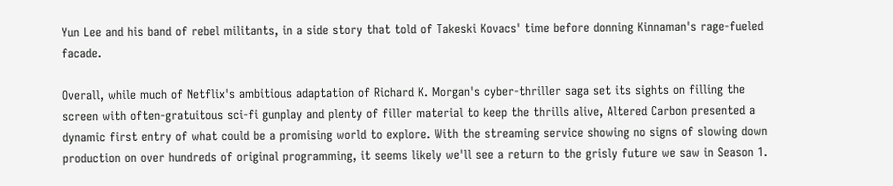Yun Lee and his band of rebel militants, in a side story that told of Takeski Kovacs' time before donning Kinnaman's rage-fueled facade.

Overall, while much of Netflix's ambitious adaptation of Richard K. Morgan's cyber-thriller saga set its sights on filling the screen with often-gratuitous sci-fi gunplay and plenty of filler material to keep the thrills alive, Altered Carbon presented a dynamic first entry of what could be a promising world to explore. With the streaming service showing no signs of slowing down production on over hundreds of original programming, it seems likely we'll see a return to the grisly future we saw in Season 1.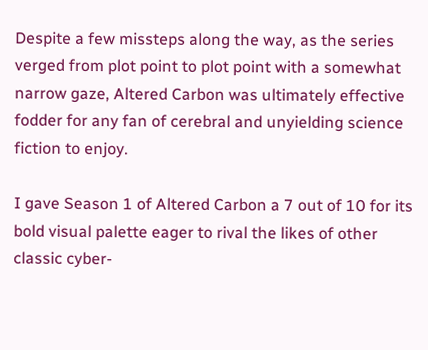Despite a few missteps along the way, as the series verged from plot point to plot point with a somewhat narrow gaze, Altered Carbon was ultimately effective fodder for any fan of cerebral and unyielding science fiction to enjoy.

I gave Season 1 of Altered Carbon a 7 out of 10 for its bold visual palette eager to rival the likes of other classic cyber-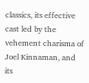classics, its effective cast led by the vehement charisma of Joel Kinnaman, and its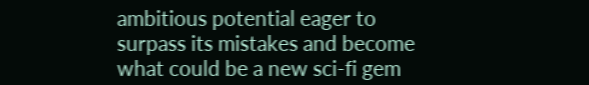ambitious potential eager to surpass its mistakes and become what could be a new sci-fi gem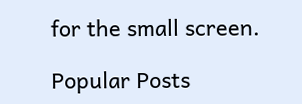for the small screen.

Popular Posts